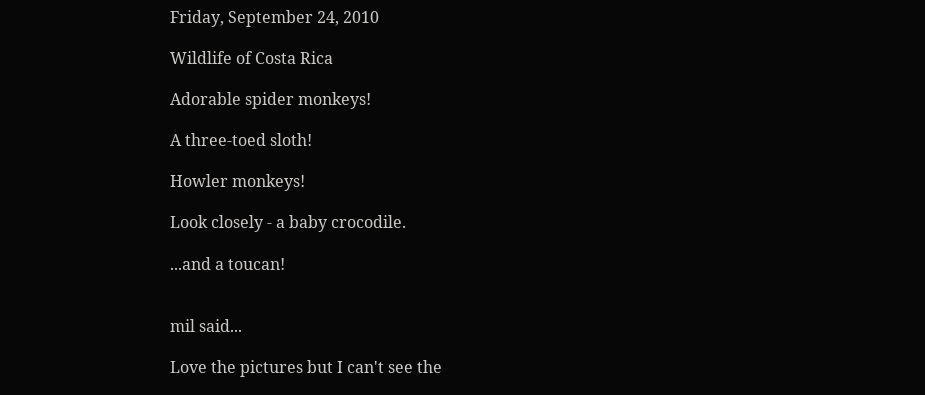Friday, September 24, 2010

Wildlife of Costa Rica

Adorable spider monkeys!

A three-toed sloth!

Howler monkeys!

Look closely - a baby crocodile.

...and a toucan!


mil said...

Love the pictures but I can't see the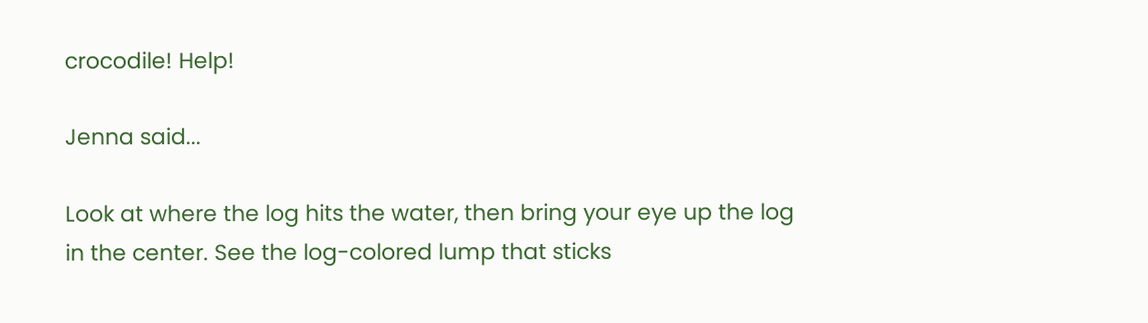crocodile! Help!

Jenna said...

Look at where the log hits the water, then bring your eye up the log in the center. See the log-colored lump that sticks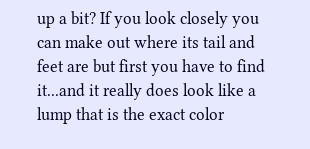up a bit? If you look closely you can make out where its tail and feet are but first you have to find it...and it really does look like a lump that is the exact color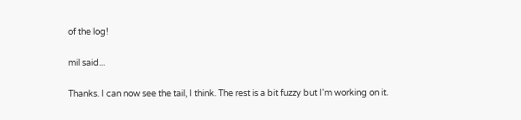of the log!

mil said...

Thanks. I can now see the tail, I think. The rest is a bit fuzzy but I'm working on it.